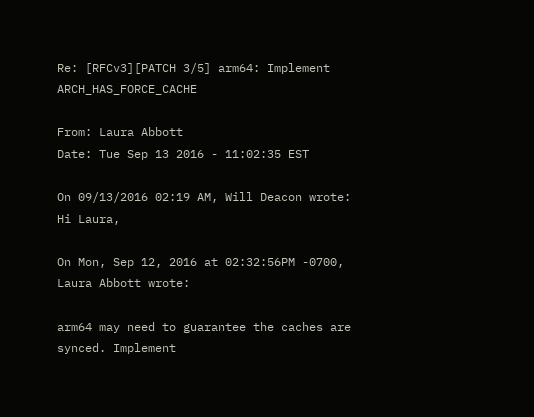Re: [RFCv3][PATCH 3/5] arm64: Implement ARCH_HAS_FORCE_CACHE

From: Laura Abbott
Date: Tue Sep 13 2016 - 11:02:35 EST

On 09/13/2016 02:19 AM, Will Deacon wrote:
Hi Laura,

On Mon, Sep 12, 2016 at 02:32:56PM -0700, Laura Abbott wrote:

arm64 may need to guarantee the caches are synced. Implement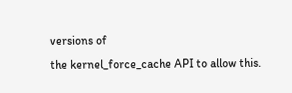versions of
the kernel_force_cache API to allow this.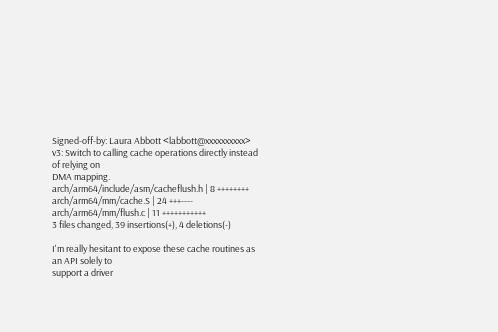Signed-off-by: Laura Abbott <labbott@xxxxxxxxxx>
v3: Switch to calling cache operations directly instead of relying on
DMA mapping.
arch/arm64/include/asm/cacheflush.h | 8 ++++++++
arch/arm64/mm/cache.S | 24 +++----
arch/arm64/mm/flush.c | 11 +++++++++++
3 files changed, 39 insertions(+), 4 deletions(-)

I'm really hesitant to expose these cache routines as an API solely to
support a driver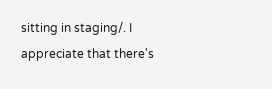sitting in staging/. I appreciate that there's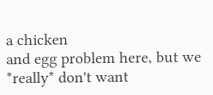a chicken
and egg problem here, but we *really* don't want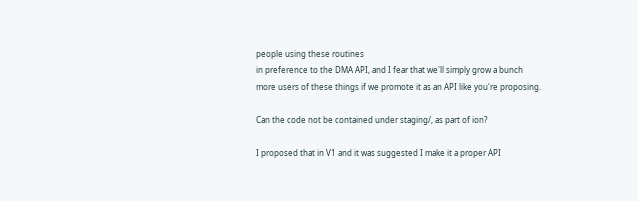people using these routines
in preference to the DMA API, and I fear that we'll simply grow a bunch
more users of these things if we promote it as an API like you're proposing.

Can the code not be contained under staging/, as part of ion?

I proposed that in V1 and it was suggested I make it a proper API